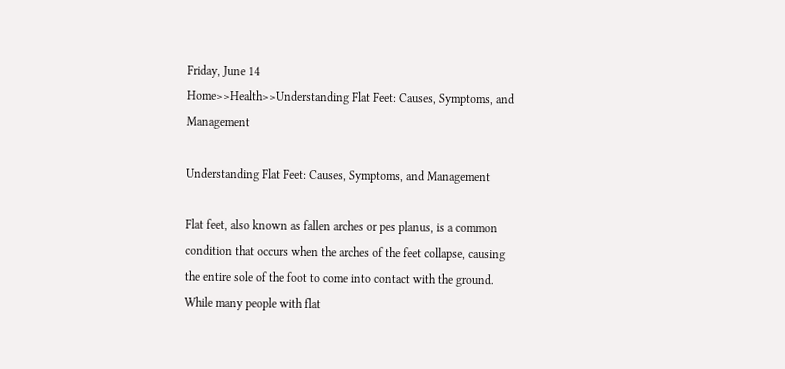Friday, June 14
Home>>Health>>Understanding Flat Feet: Causes, Symptoms, and Management

Understanding Flat Feet: Causes, Symptoms, and Management

Flat feet, also known as fallen arches or pes planus, is a common condition that occurs when the arches of the feet collapse, causing the entire sole of the foot to come into contact with the ground. While many people with flat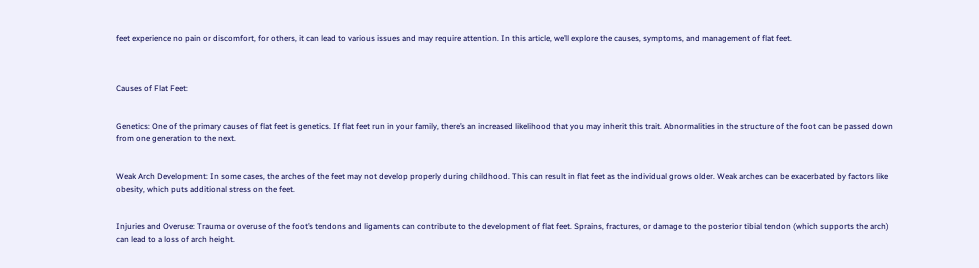feet experience no pain or discomfort, for others, it can lead to various issues and may require attention. In this article, we’ll explore the causes, symptoms, and management of flat feet.



Causes of Flat Feet:


Genetics: One of the primary causes of flat feet is genetics. If flat feet run in your family, there’s an increased likelihood that you may inherit this trait. Abnormalities in the structure of the foot can be passed down from one generation to the next.


Weak Arch Development: In some cases, the arches of the feet may not develop properly during childhood. This can result in flat feet as the individual grows older. Weak arches can be exacerbated by factors like obesity, which puts additional stress on the feet.


Injuries and Overuse: Trauma or overuse of the foot’s tendons and ligaments can contribute to the development of flat feet. Sprains, fractures, or damage to the posterior tibial tendon (which supports the arch) can lead to a loss of arch height.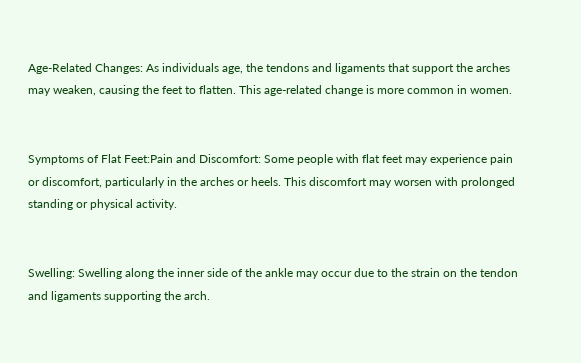Age-Related Changes: As individuals age, the tendons and ligaments that support the arches may weaken, causing the feet to flatten. This age-related change is more common in women.


Symptoms of Flat Feet:Pain and Discomfort: Some people with flat feet may experience pain or discomfort, particularly in the arches or heels. This discomfort may worsen with prolonged standing or physical activity.


Swelling: Swelling along the inner side of the ankle may occur due to the strain on the tendon and ligaments supporting the arch.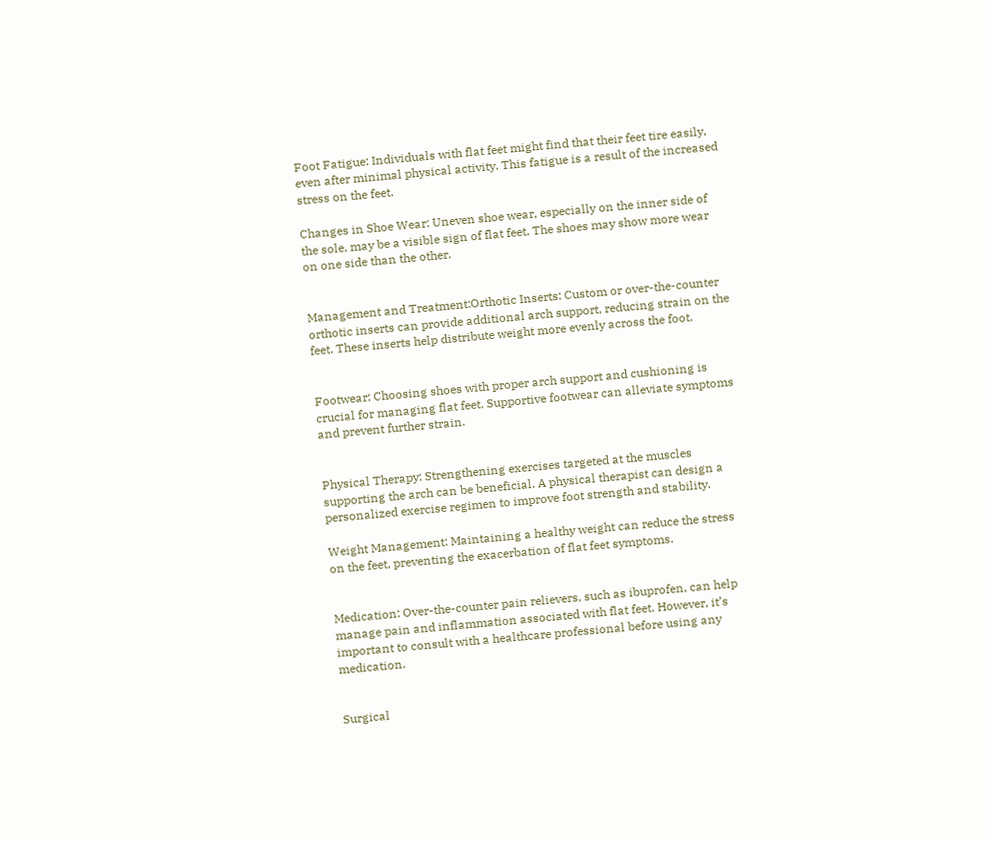Foot Fatigue: Individuals with flat feet might find that their feet tire easily, even after minimal physical activity. This fatigue is a result of the increased stress on the feet.

Changes in Shoe Wear: Uneven shoe wear, especially on the inner side of the sole, may be a visible sign of flat feet. The shoes may show more wear on one side than the other.


Management and Treatment:Orthotic Inserts: Custom or over-the-counter orthotic inserts can provide additional arch support, reducing strain on the feet. These inserts help distribute weight more evenly across the foot.


Footwear: Choosing shoes with proper arch support and cushioning is crucial for managing flat feet. Supportive footwear can alleviate symptoms and prevent further strain.


Physical Therapy: Strengthening exercises targeted at the muscles supporting the arch can be beneficial. A physical therapist can design a personalized exercise regimen to improve foot strength and stability.

Weight Management: Maintaining a healthy weight can reduce the stress on the feet, preventing the exacerbation of flat feet symptoms.


Medication: Over-the-counter pain relievers, such as ibuprofen, can help manage pain and inflammation associated with flat feet. However, it’s important to consult with a healthcare professional before using any medication.


Surgical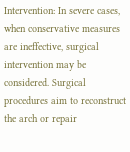Intervention: In severe cases, when conservative measures are ineffective, surgical intervention may be considered. Surgical procedures aim to reconstruct the arch or repair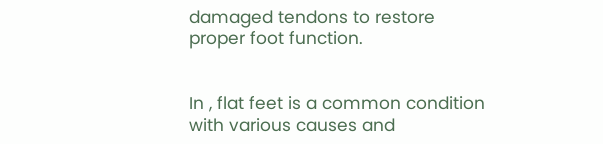damaged tendons to restore proper foot function.


In , flat feet is a common condition with various causes and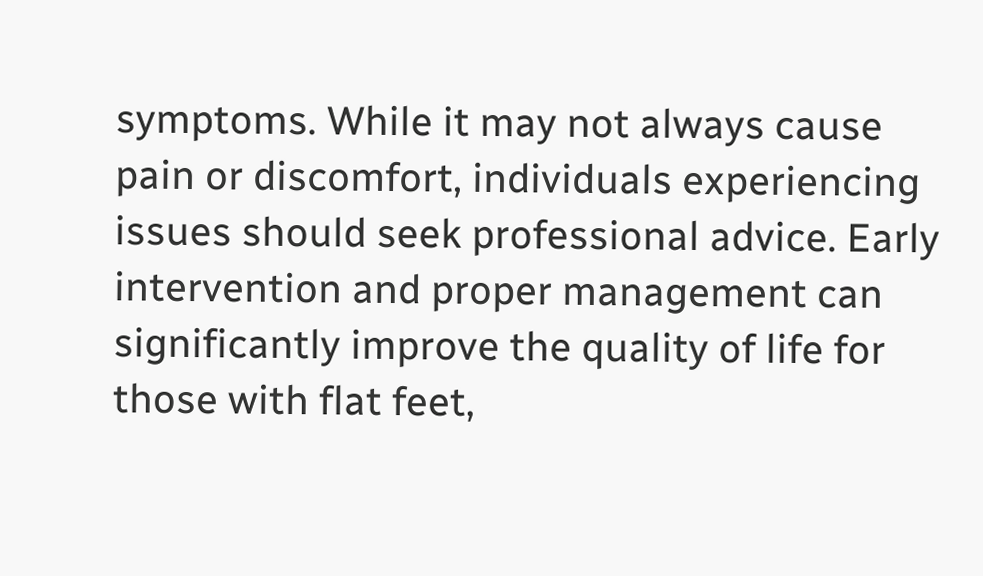symptoms. While it may not always cause pain or discomfort, individuals experiencing issues should seek professional advice. Early intervention and proper management can significantly improve the quality of life for those with flat feet,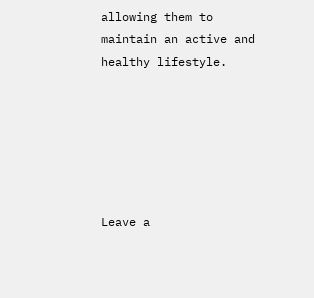allowing them to maintain an active and healthy lifestyle.






Leave a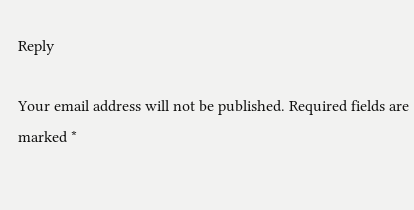Reply

Your email address will not be published. Required fields are marked *